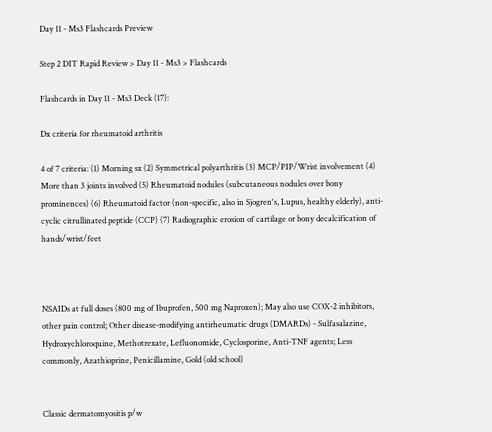Day 11 - Ms3 Flashcards Preview

Step 2 DIT Rapid Review > Day 11 - Ms3 > Flashcards

Flashcards in Day 11 - Ms3 Deck (17):

Dx criteria for rheumatoid arthritis

4 of 7 criteria: (1) Morning sx (2) Symmetrical polyarthritis (3) MCP/PIP/Wrist involvement (4) More than 3 joints involved (5) Rheumatoid nodules (subcutaneous nodules over bony prominences) (6) Rheumatoid factor (non-specific, also in Sjogren's, Lupus, healthy elderly), anti-cyclic citrullinated peptide (CCP) (7) Radiographic erosion of cartilage or bony decalcification of hands/wrist/feet



NSAIDs at full doses (800 mg of Ibuprofen, 500 mg Naproxen); May also use COX-2 inhibitors, other pain control; Other disease-modifying antirheumatic drugs (DMARDs) - Sulfasalazine, Hydroxychloroquine, Methotrexate, Lefluonomide, Cyclosporine, Anti-TNF agents; Less commonly, Azathioprine, Penicillamine, Gold (old school)


Classic dermatomyositis p/w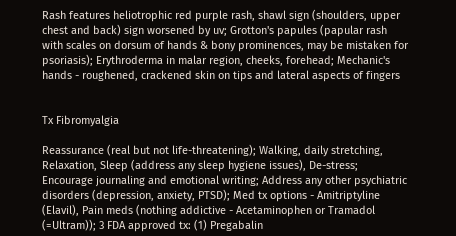Rash features heliotrophic red purple rash, shawl sign (shoulders, upper chest and back) sign worsened by uv; Grotton's papules (papular rash with scales on dorsum of hands & bony prominences, may be mistaken for psoriasis); Erythroderma in malar region, cheeks, forehead; Mechanic's hands - roughened, crackened skin on tips and lateral aspects of fingers


Tx Fibromyalgia

Reassurance (real but not life-threatening); Walking, daily stretching, Relaxation, Sleep (address any sleep hygiene issues), De-stress; Encourage journaling and emotional writing; Address any other psychiatric disorders (depression, anxiety, PTSD); Med tx options - Amitriptyline (Elavil), Pain meds (nothing addictive - Acetaminophen or Tramadol (=Ultram)); 3 FDA approved tx: (1) Pregabalin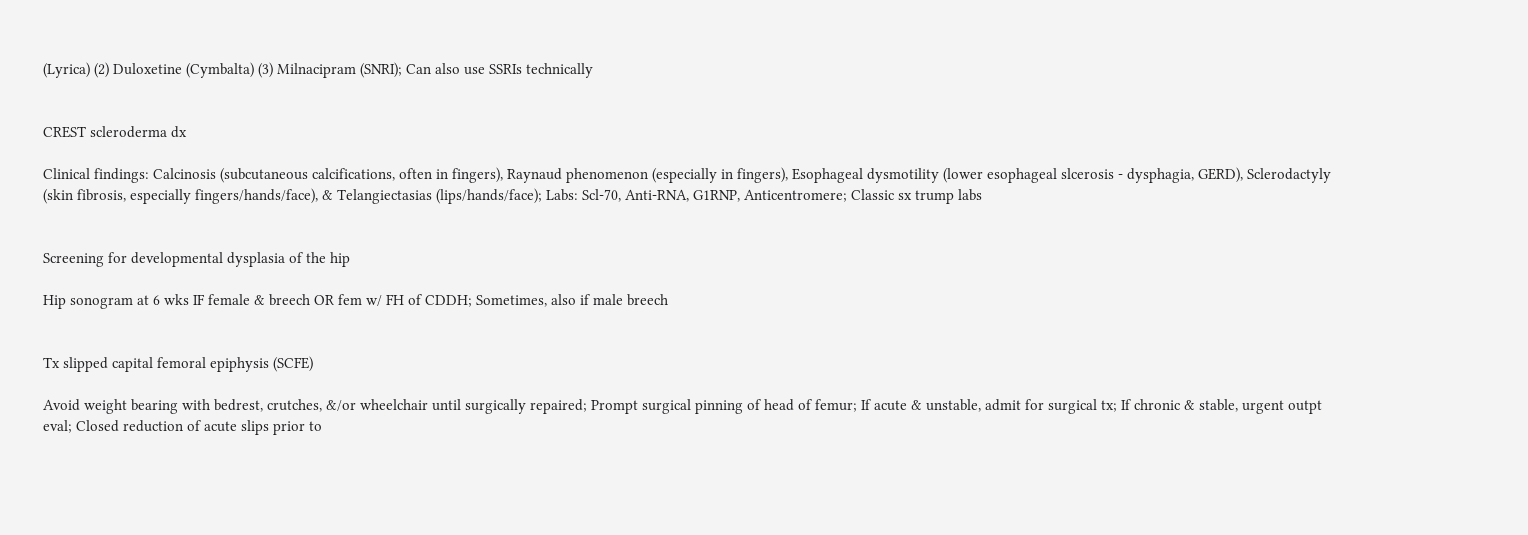(Lyrica) (2) Duloxetine (Cymbalta) (3) Milnacipram (SNRI); Can also use SSRIs technically


CREST scleroderma dx

Clinical findings: Calcinosis (subcutaneous calcifications, often in fingers), Raynaud phenomenon (especially in fingers), Esophageal dysmotility (lower esophageal slcerosis - dysphagia, GERD), Sclerodactyly (skin fibrosis, especially fingers/hands/face), & Telangiectasias (lips/hands/face); Labs: Scl-70, Anti-RNA, G1RNP, Anticentromere; Classic sx trump labs


Screening for developmental dysplasia of the hip

Hip sonogram at 6 wks IF female & breech OR fem w/ FH of CDDH; Sometimes, also if male breech


Tx slipped capital femoral epiphysis (SCFE)

Avoid weight bearing with bedrest, crutches, &/or wheelchair until surgically repaired; Prompt surgical pinning of head of femur; If acute & unstable, admit for surgical tx; If chronic & stable, urgent outpt eval; Closed reduction of acute slips prior to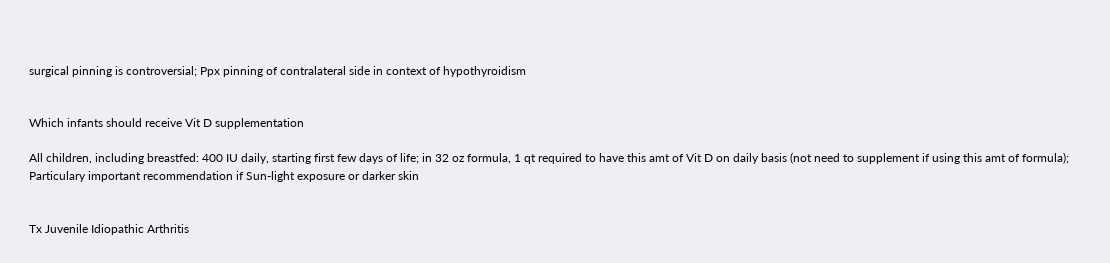surgical pinning is controversial; Ppx pinning of contralateral side in context of hypothyroidism


Which infants should receive Vit D supplementation

All children, including breastfed: 400 IU daily, starting first few days of life; in 32 oz formula, 1 qt required to have this amt of Vit D on daily basis (not need to supplement if using this amt of formula); Particulary important recommendation if Sun-light exposure or darker skin


Tx Juvenile Idiopathic Arthritis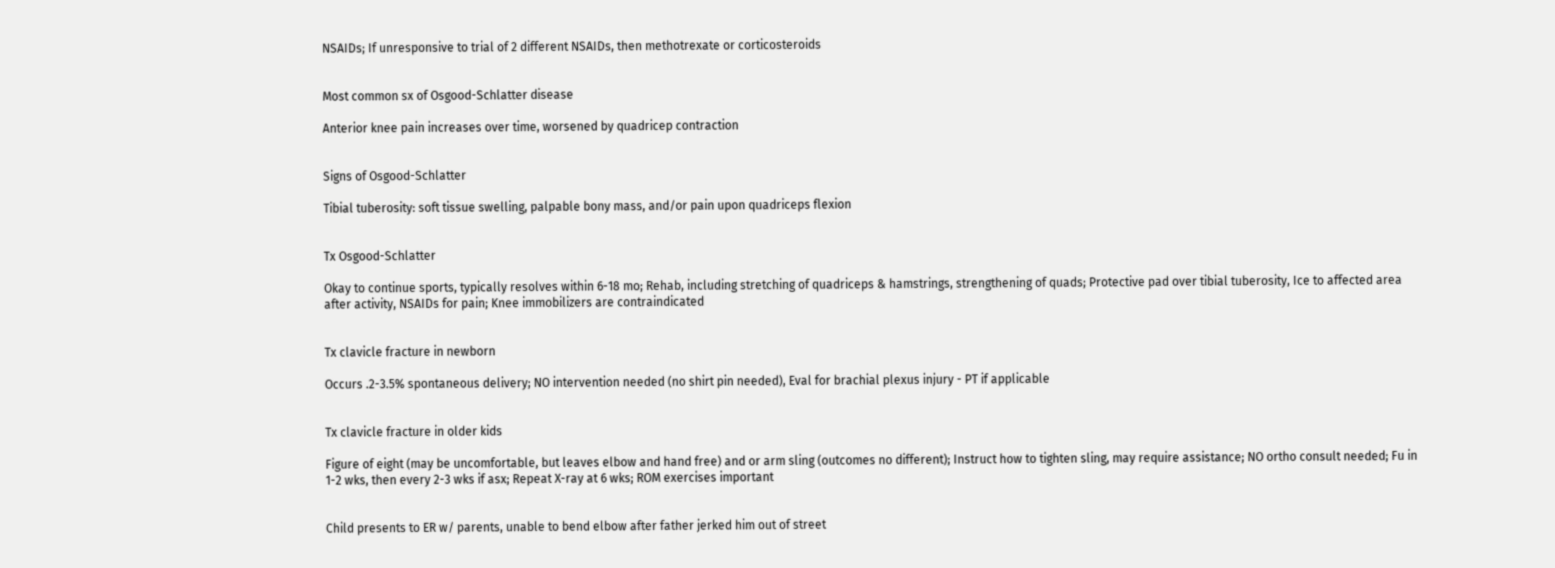NSAIDs; If unresponsive to trial of 2 different NSAIDs, then methotrexate or corticosteroids


Most common sx of Osgood-Schlatter disease

Anterior knee pain increases over time, worsened by quadricep contraction


Signs of Osgood-Schlatter

Tibial tuberosity: soft tissue swelling, palpable bony mass, and/or pain upon quadriceps flexion


Tx Osgood-Schlatter

Okay to continue sports, typically resolves within 6-18 mo; Rehab, including stretching of quadriceps & hamstrings, strengthening of quads; Protective pad over tibial tuberosity, Ice to affected area after activity, NSAIDs for pain; Knee immobilizers are contraindicated


Tx clavicle fracture in newborn

Occurs .2-3.5% spontaneous delivery; NO intervention needed (no shirt pin needed), Eval for brachial plexus injury - PT if applicable


Tx clavicle fracture in older kids

Figure of eight (may be uncomfortable, but leaves elbow and hand free) and or arm sling (outcomes no different); Instruct how to tighten sling, may require assistance; NO ortho consult needed; Fu in 1-2 wks, then every 2-3 wks if asx; Repeat X-ray at 6 wks; ROM exercises important


Child presents to ER w/ parents, unable to bend elbow after father jerked him out of street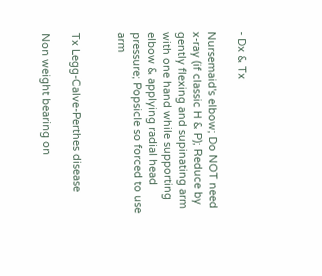- Dx & Tx

Nursemaid's elbow; Do NOT need x-ray (if classic H & P); Reduce by gently flexing and supinating arm with one hand while supporting elbow & applying radial head pressure; Popsicle so forced to use arm


Tx Legg-Calve-Perthes disease

Non weight bearing on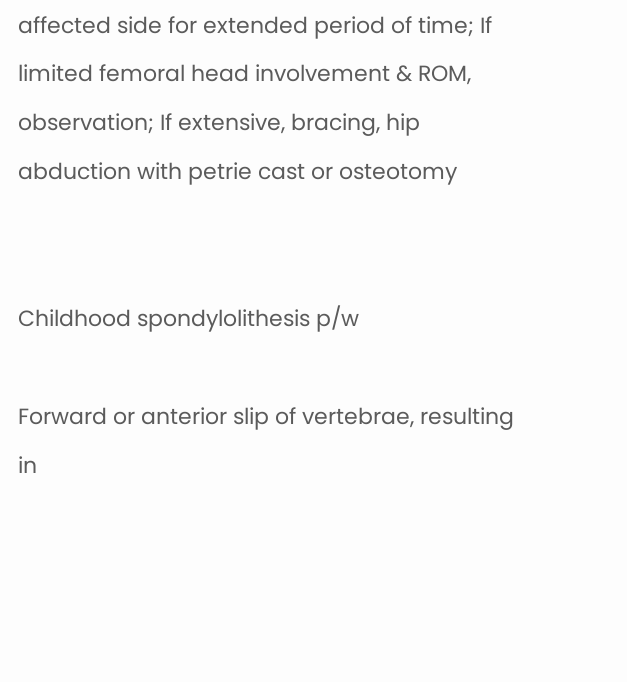affected side for extended period of time; If limited femoral head involvement & ROM, observation; If extensive, bracing, hip abduction with petrie cast or osteotomy


Childhood spondylolithesis p/w

Forward or anterior slip of vertebrae, resulting in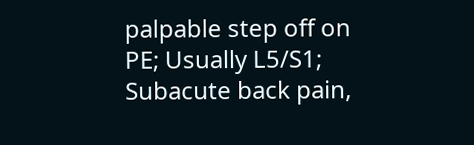palpable step off on PE; Usually L5/S1; Subacute back pain,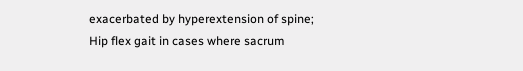exacerbated by hyperextension of spine; Hip flex gait in cases where sacrum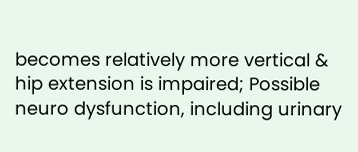becomes relatively more vertical & hip extension is impaired; Possible neuro dysfunction, including urinary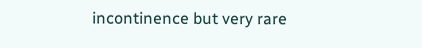incontinence but very rare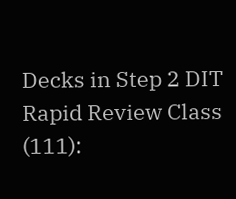Decks in Step 2 DIT Rapid Review Class (111):